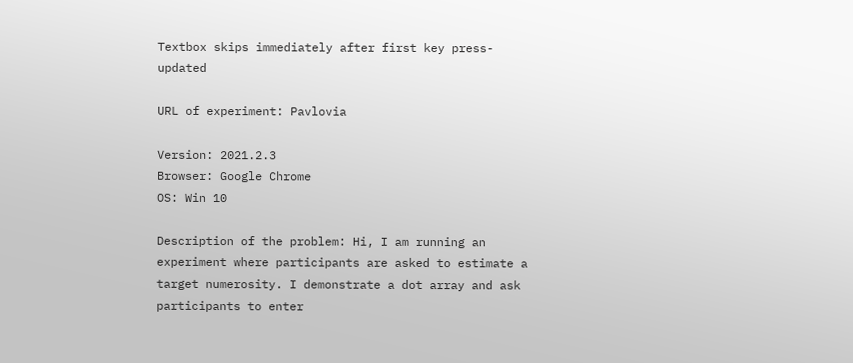Textbox skips immediately after first key press-updated

URL of experiment: Pavlovia

Version: 2021.2.3
Browser: Google Chrome
OS: Win 10

Description of the problem: Hi, I am running an experiment where participants are asked to estimate a target numerosity. I demonstrate a dot array and ask participants to enter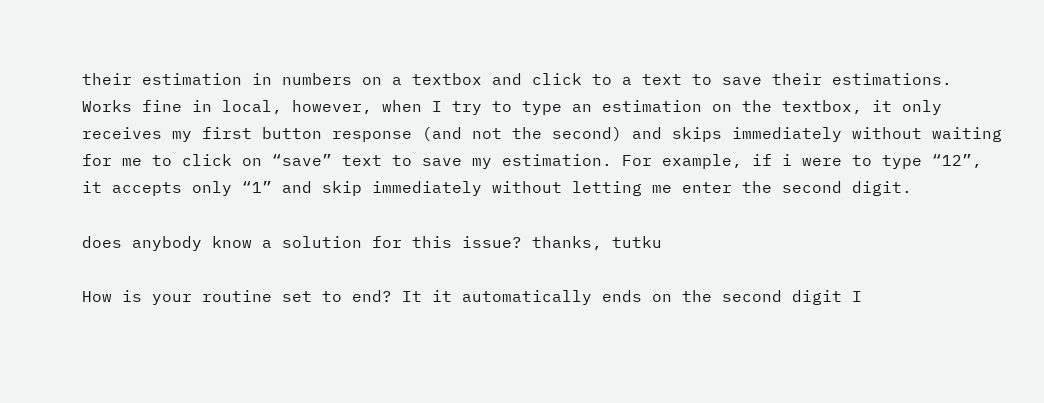their estimation in numbers on a textbox and click to a text to save their estimations. Works fine in local, however, when I try to type an estimation on the textbox, it only receives my first button response (and not the second) and skips immediately without waiting for me to click on “save” text to save my estimation. For example, if i were to type “12”, it accepts only “1” and skip immediately without letting me enter the second digit.

does anybody know a solution for this issue? thanks, tutku

How is your routine set to end? It it automatically ends on the second digit I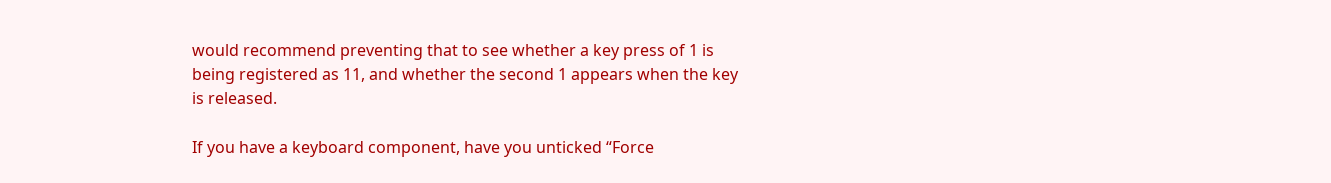would recommend preventing that to see whether a key press of 1 is being registered as 11, and whether the second 1 appears when the key is released.

If you have a keyboard component, have you unticked “Force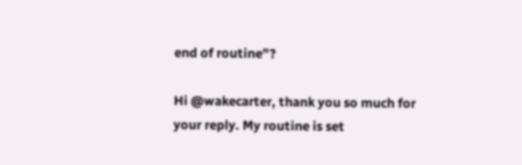end of routine”?

Hi @wakecarter, thank you so much for your reply. My routine is set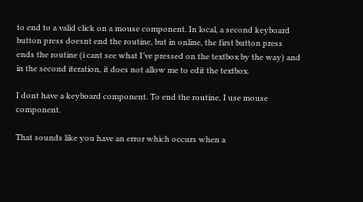to end to a valid click on a mouse component. In local, a second keyboard button press doesnt end the routine, but in online, the first button press ends the routine (i cant see what I’ve pressed on the textbox by the way) and in the second iteration, it does not allow me to edit the textbox.

I dont have a keyboard component. To end the routine, I use mouse component.

That sounds like you have an error which occurs when a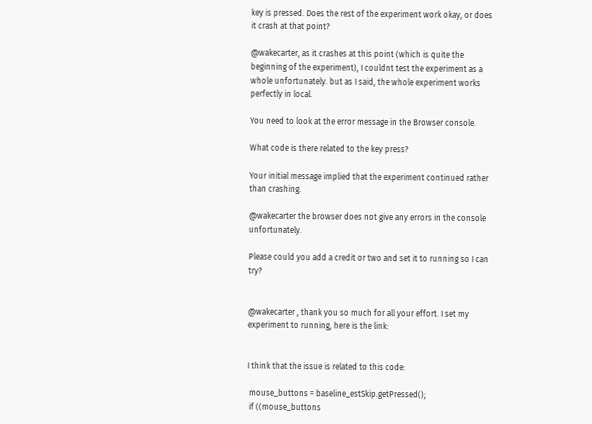key is pressed. Does the rest of the experiment work okay, or does it crash at that point?

@wakecarter, as it crashes at this point (which is quite the beginning of the experiment), I couldnt test the experiment as a whole unfortunately. but as I said, the whole experiment works perfectly in local.

You need to look at the error message in the Browser console.

What code is there related to the key press?

Your initial message implied that the experiment continued rather than crashing.

@wakecarter the browser does not give any errors in the console unfortunately.

Please could you add a credit or two and set it to running so I can try?


@wakecarter , thank you so much for all your effort. I set my experiment to running, here is the link:


I think that the issue is related to this code:

 mouse_buttons = baseline_estSkip.getPressed();
 if ((mouse_buttons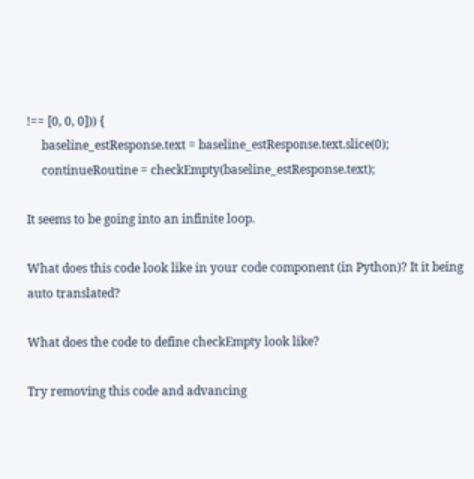!== [0, 0, 0])) {
     baseline_estResponse.text = baseline_estResponse.text.slice(0);
     continueRoutine = checkEmpty(baseline_estResponse.text);

It seems to be going into an infinite loop.

What does this code look like in your code component (in Python)? It it being auto translated?

What does the code to define checkEmpty look like?

Try removing this code and advancing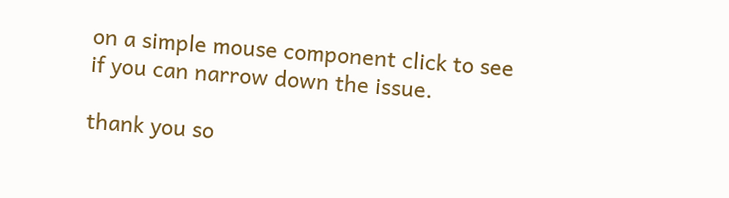on a simple mouse component click to see if you can narrow down the issue.

thank you so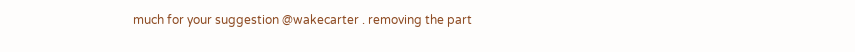much for your suggestion @wakecarter . removing the part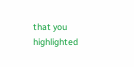that you highlighted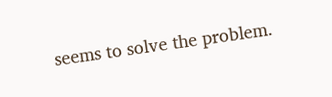seems to solve the problem.